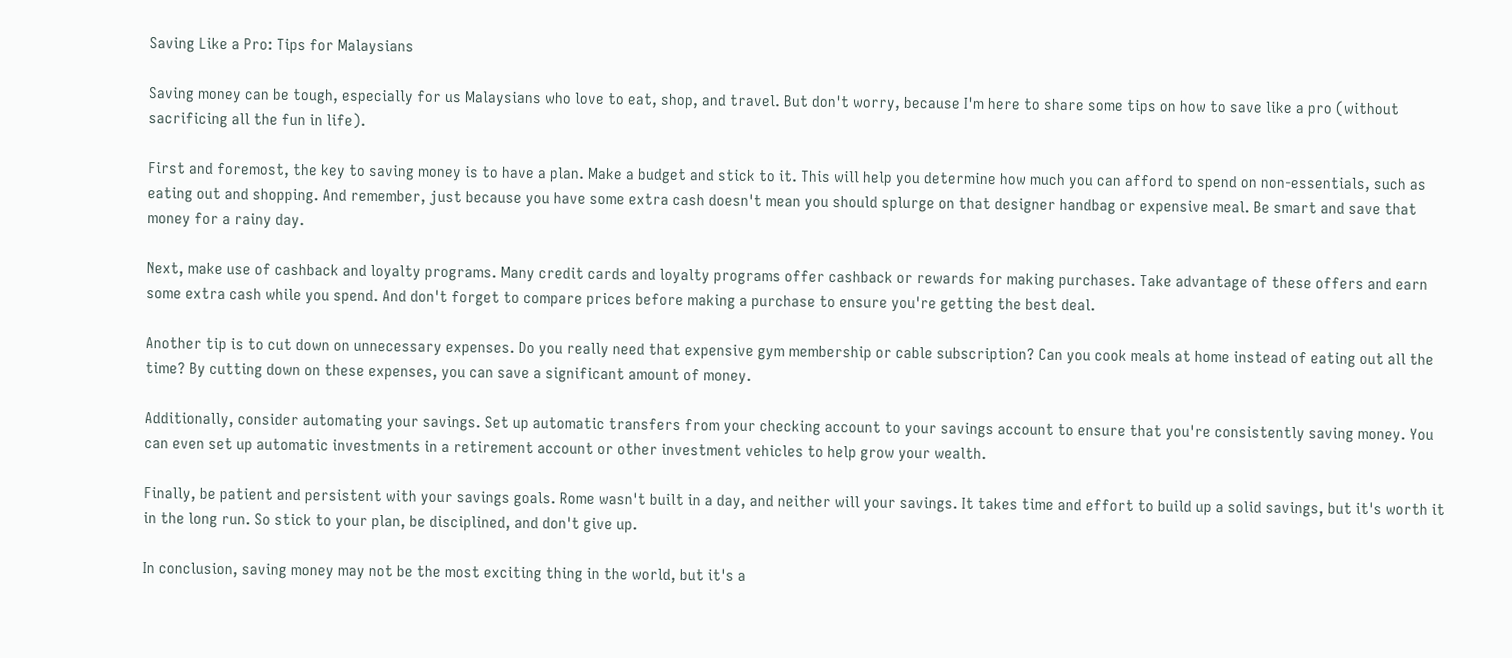Saving Like a Pro: Tips for Malaysians

Saving money can be tough, especially for us Malaysians who love to eat, shop, and travel. But don't worry, because I'm here to share some tips on how to save like a pro (without sacrificing all the fun in life).

First and foremost, the key to saving money is to have a plan. Make a budget and stick to it. This will help you determine how much you can afford to spend on non-essentials, such as eating out and shopping. And remember, just because you have some extra cash doesn't mean you should splurge on that designer handbag or expensive meal. Be smart and save that money for a rainy day.

Next, make use of cashback and loyalty programs. Many credit cards and loyalty programs offer cashback or rewards for making purchases. Take advantage of these offers and earn some extra cash while you spend. And don't forget to compare prices before making a purchase to ensure you're getting the best deal.

Another tip is to cut down on unnecessary expenses. Do you really need that expensive gym membership or cable subscription? Can you cook meals at home instead of eating out all the time? By cutting down on these expenses, you can save a significant amount of money.

Additionally, consider automating your savings. Set up automatic transfers from your checking account to your savings account to ensure that you're consistently saving money. You can even set up automatic investments in a retirement account or other investment vehicles to help grow your wealth.

Finally, be patient and persistent with your savings goals. Rome wasn't built in a day, and neither will your savings. It takes time and effort to build up a solid savings, but it's worth it in the long run. So stick to your plan, be disciplined, and don't give up.

In conclusion, saving money may not be the most exciting thing in the world, but it's a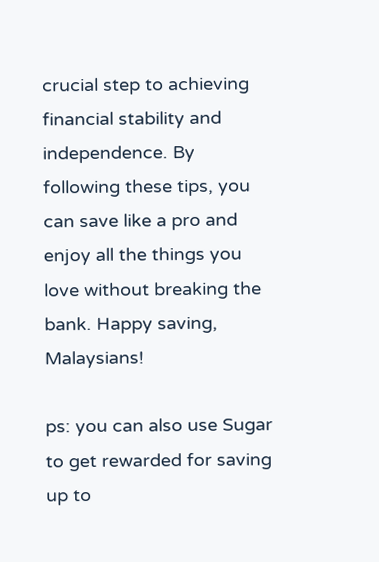crucial step to achieving financial stability and independence. By following these tips, you can save like a pro and enjoy all the things you love without breaking the bank. Happy saving, Malaysians!

ps: you can also use Sugar to get rewarded for saving up to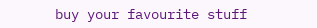buy your favourite stuff